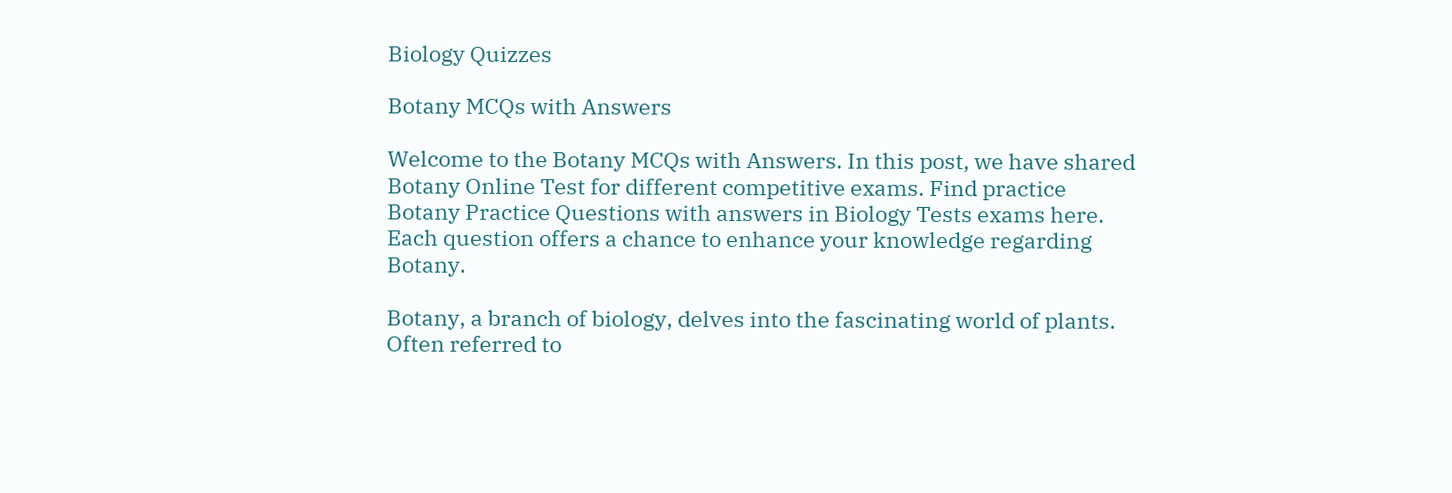Biology Quizzes

Botany MCQs with Answers

Welcome to the Botany MCQs with Answers. In this post, we have shared Botany Online Test for different competitive exams. Find practice Botany Practice Questions with answers in Biology Tests exams here. Each question offers a chance to enhance your knowledge regarding Botany.

Botany, a branch of biology, delves into the fascinating world of plants. Often referred to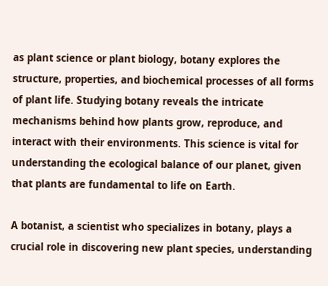as plant science or plant biology, botany explores the structure, properties, and biochemical processes of all forms of plant life. Studying botany reveals the intricate mechanisms behind how plants grow, reproduce, and interact with their environments. This science is vital for understanding the ecological balance of our planet, given that plants are fundamental to life on Earth.

A botanist, a scientist who specializes in botany, plays a crucial role in discovering new plant species, understanding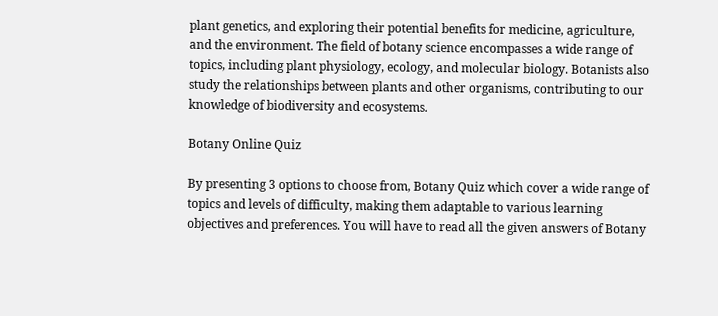plant genetics, and exploring their potential benefits for medicine, agriculture, and the environment. The field of botany science encompasses a wide range of topics, including plant physiology, ecology, and molecular biology. Botanists also study the relationships between plants and other organisms, contributing to our knowledge of biodiversity and ecosystems.

Botany Online Quiz

By presenting 3 options to choose from, Botany Quiz which cover a wide range of topics and levels of difficulty, making them adaptable to various learning objectives and preferences. You will have to read all the given answers of Botany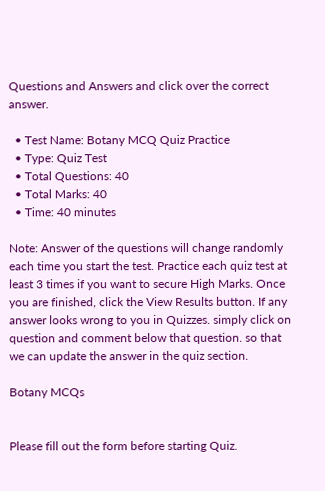Questions and Answers and click over the correct answer.

  • Test Name: Botany MCQ Quiz Practice
  • Type: Quiz Test
  • Total Questions: 40
  • Total Marks: 40
  • Time: 40 minutes

Note: Answer of the questions will change randomly each time you start the test. Practice each quiz test at least 3 times if you want to secure High Marks. Once you are finished, click the View Results button. If any answer looks wrong to you in Quizzes. simply click on question and comment below that question. so that we can update the answer in the quiz section.

Botany MCQs


Please fill out the form before starting Quiz.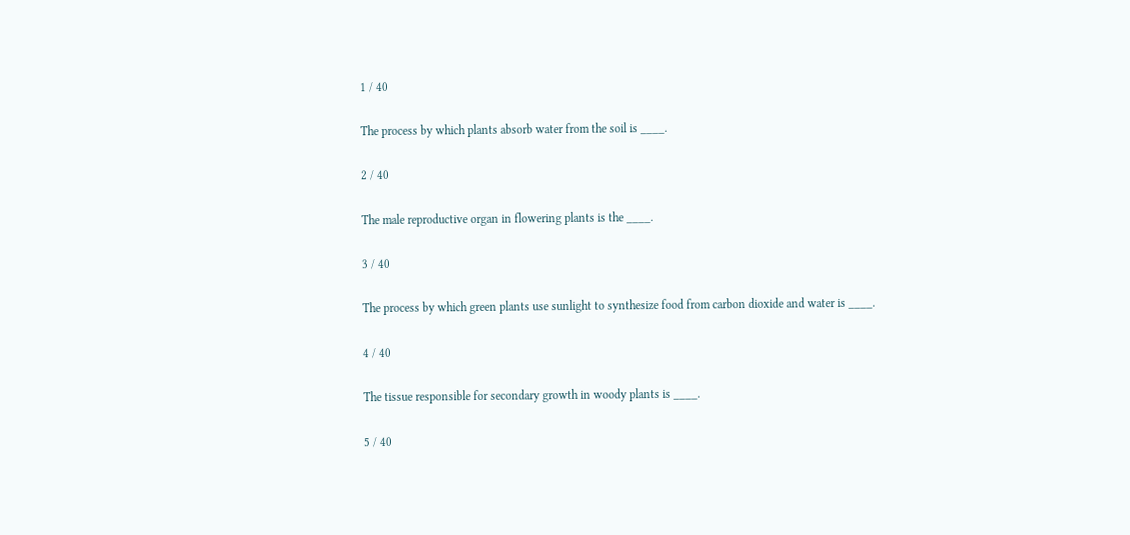1 / 40

The process by which plants absorb water from the soil is ____.

2 / 40

The male reproductive organ in flowering plants is the ____.

3 / 40

The process by which green plants use sunlight to synthesize food from carbon dioxide and water is ____.

4 / 40

The tissue responsible for secondary growth in woody plants is ____.

5 / 40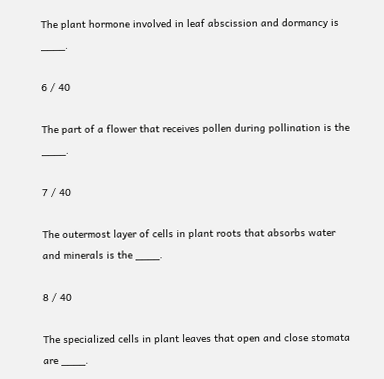The plant hormone involved in leaf abscission and dormancy is ____.

6 / 40

The part of a flower that receives pollen during pollination is the ____.

7 / 40

The outermost layer of cells in plant roots that absorbs water and minerals is the ____.

8 / 40

The specialized cells in plant leaves that open and close stomata are ____.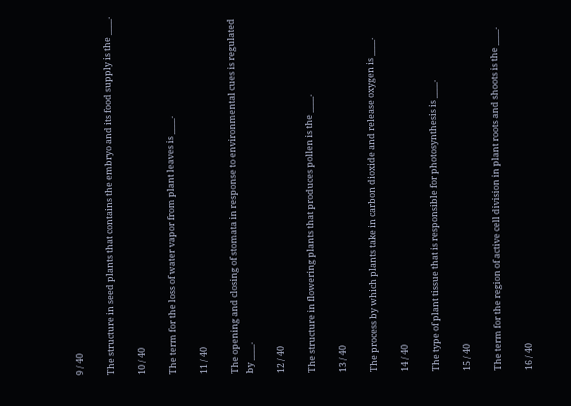9 / 40

The structure in seed plants that contains the embryo and its food supply is the ____.

10 / 40

The term for the loss of water vapor from plant leaves is ____.

11 / 40

The opening and closing of stomata in response to environmental cues is regulated by ____.

12 / 40

The structure in flowering plants that produces pollen is the ____.

13 / 40

The process by which plants take in carbon dioxide and release oxygen is ____.

14 / 40

The type of plant tissue that is responsible for photosynthesis is ____.

15 / 40

The term for the region of active cell division in plant roots and shoots is the ____.

16 / 40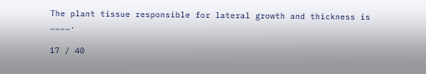The plant tissue responsible for lateral growth and thickness is ____.

17 / 40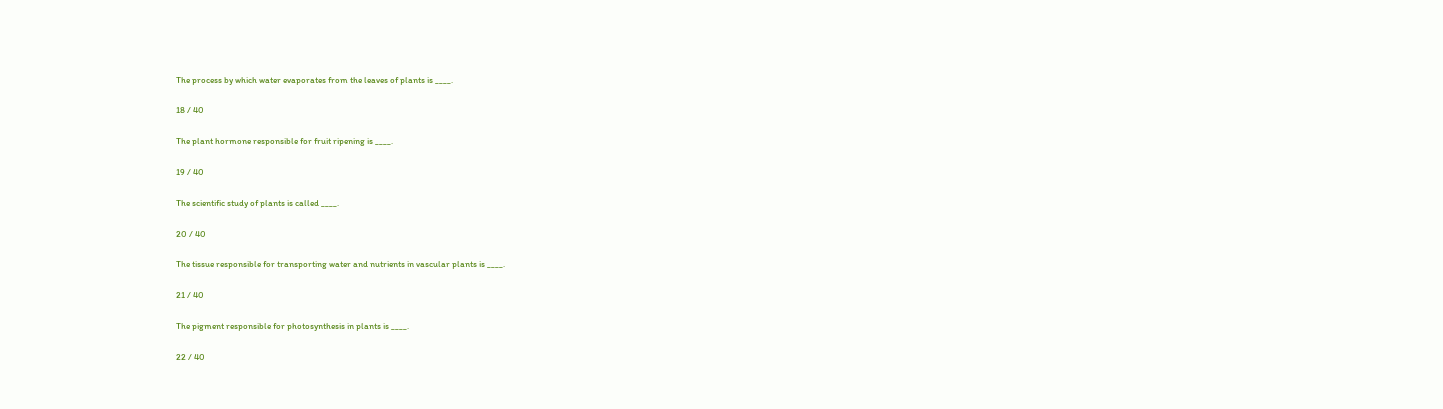The process by which water evaporates from the leaves of plants is ____.

18 / 40

The plant hormone responsible for fruit ripening is ____.

19 / 40

The scientific study of plants is called ____.

20 / 40

The tissue responsible for transporting water and nutrients in vascular plants is ____.

21 / 40

The pigment responsible for photosynthesis in plants is ____.

22 / 40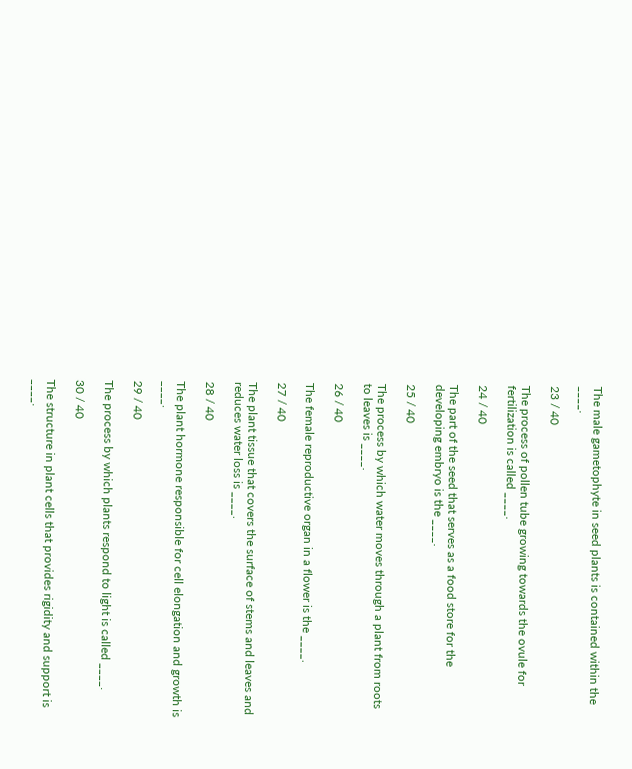The male gametophyte in seed plants is contained within the ____.

23 / 40

The process of pollen tube growing towards the ovule for fertilization is called ____.

24 / 40

The part of the seed that serves as a food store for the developing embryo is the ____.

25 / 40

The process by which water moves through a plant from roots to leaves is ____.

26 / 40

The female reproductive organ in a flower is the ____.

27 / 40

The plant tissue that covers the surface of stems and leaves and reduces water loss is ____.

28 / 40

The plant hormone responsible for cell elongation and growth is ____.

29 / 40

The process by which plants respond to light is called ____.

30 / 40

The structure in plant cells that provides rigidity and support is ____.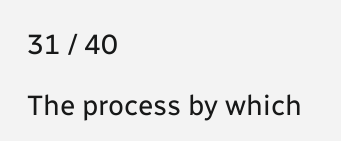31 / 40

The process by which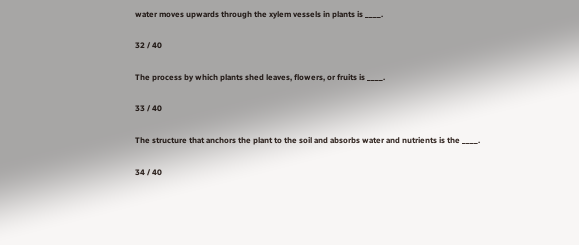water moves upwards through the xylem vessels in plants is ____.

32 / 40

The process by which plants shed leaves, flowers, or fruits is ____.

33 / 40

The structure that anchors the plant to the soil and absorbs water and nutrients is the ____.

34 / 40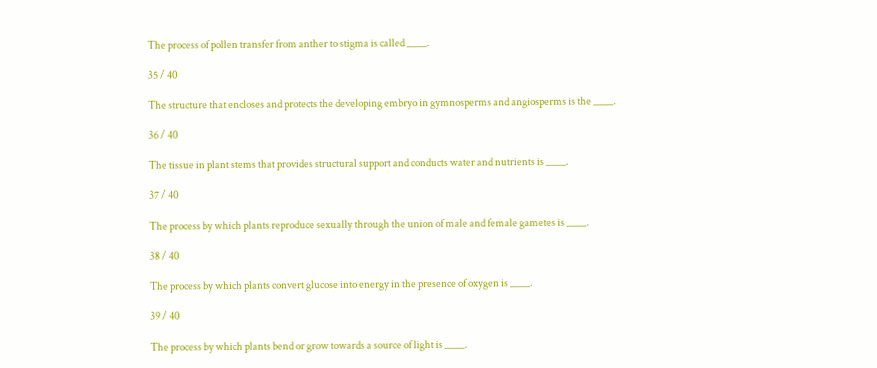The process of pollen transfer from anther to stigma is called ____.

35 / 40

The structure that encloses and protects the developing embryo in gymnosperms and angiosperms is the ____.

36 / 40

The tissue in plant stems that provides structural support and conducts water and nutrients is ____.

37 / 40

The process by which plants reproduce sexually through the union of male and female gametes is ____.

38 / 40

The process by which plants convert glucose into energy in the presence of oxygen is ____.

39 / 40

The process by which plants bend or grow towards a source of light is ____.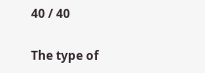40 / 40

The type of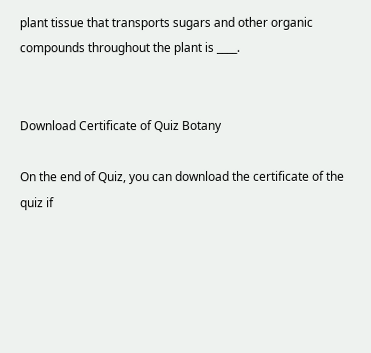plant tissue that transports sugars and other organic compounds throughout the plant is ____.


Download Certificate of Quiz Botany

On the end of Quiz, you can download the certificate of the quiz if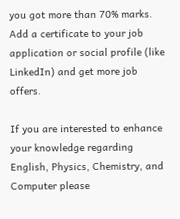you got more than 70% marks. Add a certificate to your job application or social profile (like LinkedIn) and get more job offers.

If you are interested to enhance your knowledge regarding  English, Physics, Chemistry, and Computer please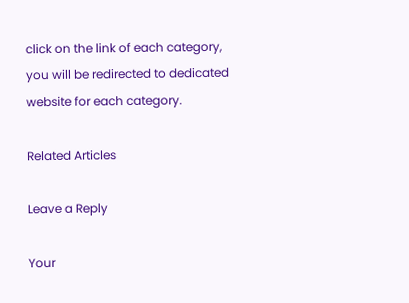click on the link of each category, you will be redirected to dedicated website for each category.

Related Articles

Leave a Reply

Your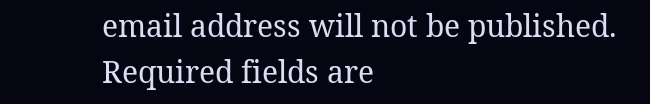email address will not be published. Required fields are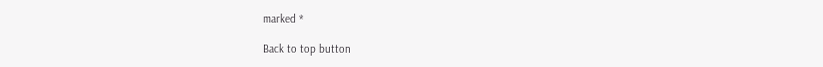marked *

Back to top button